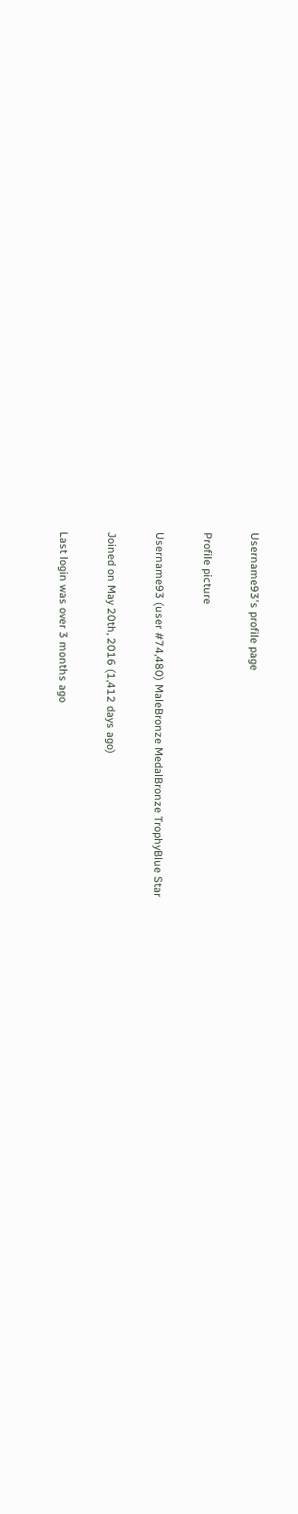Username93's profile page

Profile picture

Username93 (user #74,480) MaleBronze MedalBronze TrophyBlue Star

Joined on May 20th, 2016 (1,412 days ago)

Last login was over 3 months ago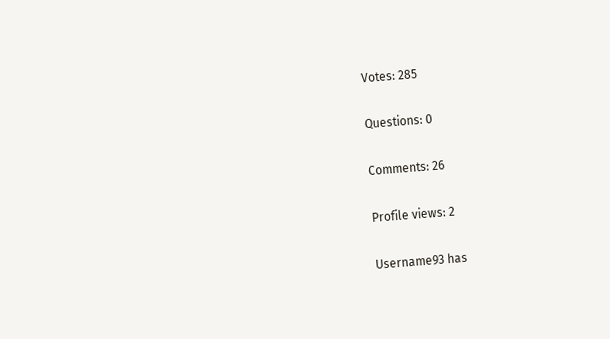Votes: 285

Questions: 0

Comments: 26

Profile views: 2

Username93 has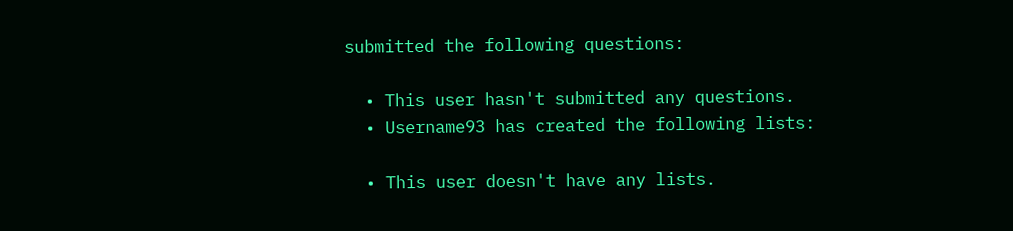submitted the following questions:

  • This user hasn't submitted any questions.
  • Username93 has created the following lists:

  • This user doesn't have any lists.